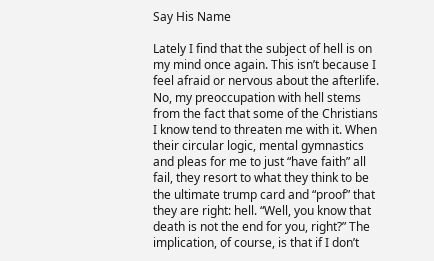Say His Name

Lately I find that the subject of hell is on my mind once again. This isn’t because I feel afraid or nervous about the afterlife. No, my preoccupation with hell stems from the fact that some of the Christians I know tend to threaten me with it. When their circular logic, mental gymnastics and pleas for me to just “have faith” all fail, they resort to what they think to be the ultimate trump card and “proof” that they are right: hell. “Well, you know that death is not the end for you, right?” The implication, of course, is that if I don’t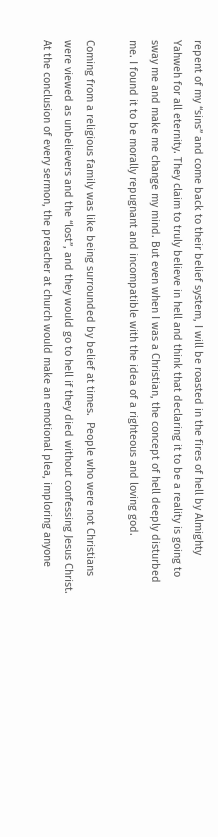repent of my “sins” and come back to their belief system, I will be roasted in the fires of hell by Almighty Yahweh for all eternity. They claim to truly believe in hell and think that declaring it to be a reality is going to sway me and make me change my mind. But even when I was a Christian, the concept of hell deeply disturbed me. I found it to be morally repugnant and incompatible with the idea of a righteous and loving god.

Coming from a religious family was like being surrounded by belief at times.  People who were not Christians were viewed as unbelievers and the “lost”, and they would go to hell if they died without confessing Jesus Christ. At the conclusion of every sermon, the preacher at church would make an emotional plea, imploring anyone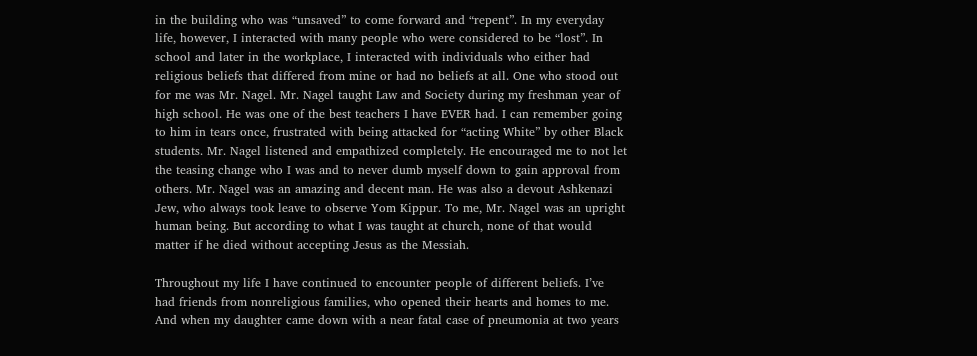in the building who was “unsaved” to come forward and “repent”. In my everyday life, however, I interacted with many people who were considered to be “lost”. In school and later in the workplace, I interacted with individuals who either had religious beliefs that differed from mine or had no beliefs at all. One who stood out for me was Mr. Nagel. Mr. Nagel taught Law and Society during my freshman year of high school. He was one of the best teachers I have EVER had. I can remember going to him in tears once, frustrated with being attacked for “acting White” by other Black students. Mr. Nagel listened and empathized completely. He encouraged me to not let the teasing change who I was and to never dumb myself down to gain approval from others. Mr. Nagel was an amazing and decent man. He was also a devout Ashkenazi Jew, who always took leave to observe Yom Kippur. To me, Mr. Nagel was an upright human being. But according to what I was taught at church, none of that would matter if he died without accepting Jesus as the Messiah.

Throughout my life I have continued to encounter people of different beliefs. I’ve had friends from nonreligious families, who opened their hearts and homes to me. And when my daughter came down with a near fatal case of pneumonia at two years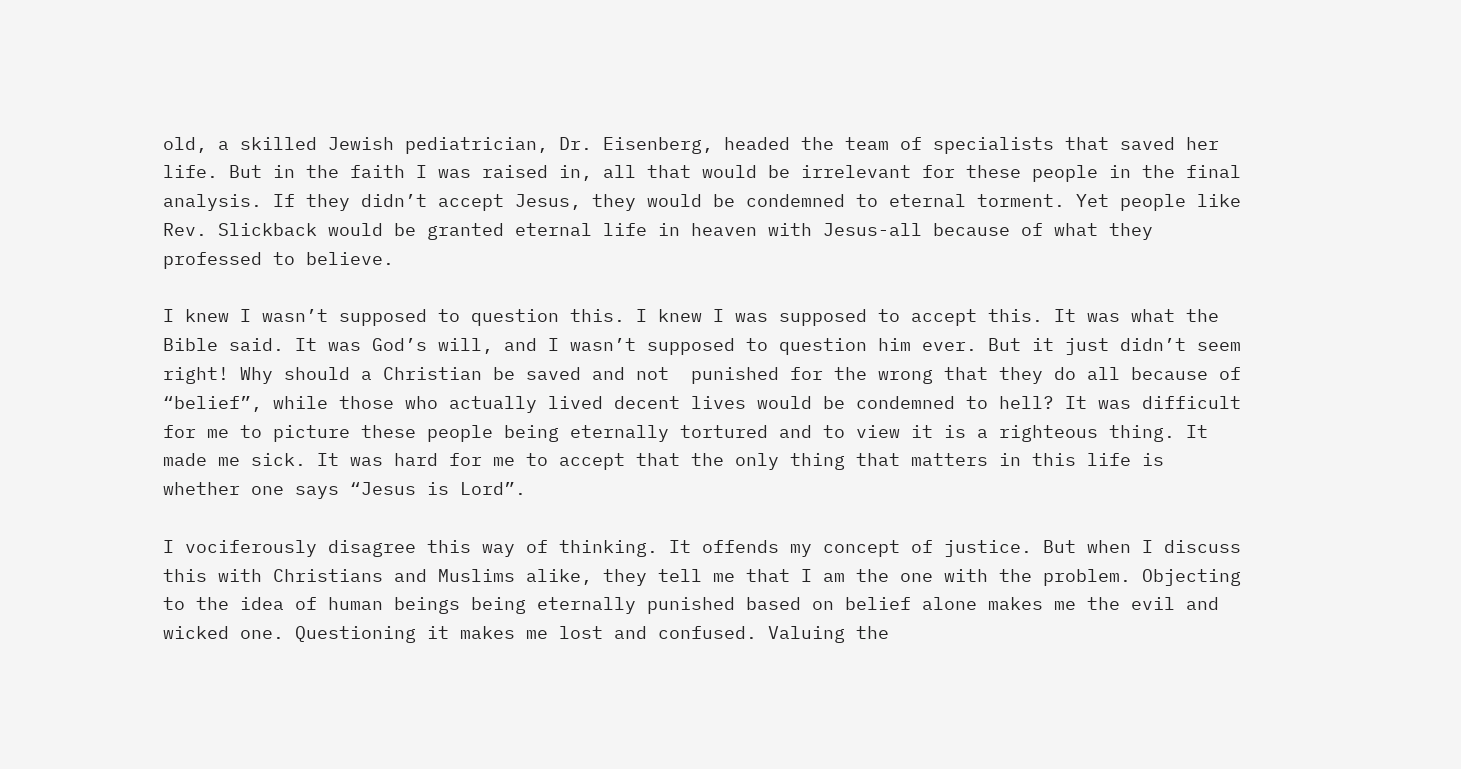old, a skilled Jewish pediatrician, Dr. Eisenberg, headed the team of specialists that saved her life. But in the faith I was raised in, all that would be irrelevant for these people in the final analysis. If they didn’t accept Jesus, they would be condemned to eternal torment. Yet people like Rev. Slickback would be granted eternal life in heaven with Jesus-all because of what they professed to believe.

I knew I wasn’t supposed to question this. I knew I was supposed to accept this. It was what the Bible said. It was God’s will, and I wasn’t supposed to question him ever. But it just didn’t seem right! Why should a Christian be saved and not  punished for the wrong that they do all because of “belief”, while those who actually lived decent lives would be condemned to hell? It was difficult for me to picture these people being eternally tortured and to view it is a righteous thing. It made me sick. It was hard for me to accept that the only thing that matters in this life is whether one says “Jesus is Lord”.

I vociferously disagree this way of thinking. It offends my concept of justice. But when I discuss this with Christians and Muslims alike, they tell me that I am the one with the problem. Objecting to the idea of human beings being eternally punished based on belief alone makes me the evil and wicked one. Questioning it makes me lost and confused. Valuing the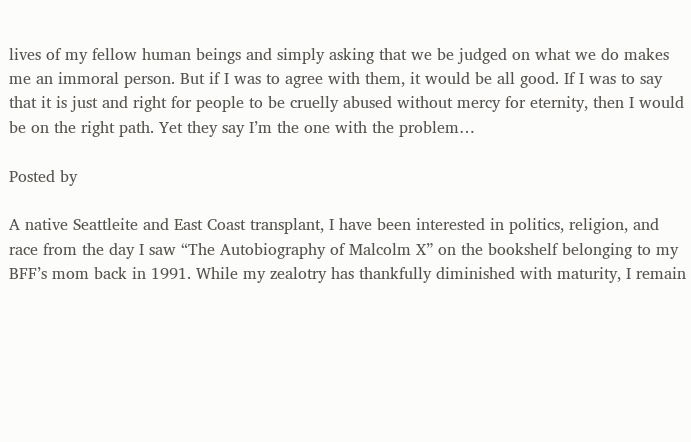lives of my fellow human beings and simply asking that we be judged on what we do makes me an immoral person. But if I was to agree with them, it would be all good. If I was to say that it is just and right for people to be cruelly abused without mercy for eternity, then I would be on the right path. Yet they say I’m the one with the problem…

Posted by

A native Seattleite and East Coast transplant, I have been interested in politics, religion, and race from the day I saw “The Autobiography of Malcolm X” on the bookshelf belonging to my BFF’s mom back in 1991. While my zealotry has thankfully diminished with maturity, I remain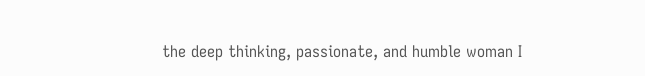the deep thinking, passionate, and humble woman I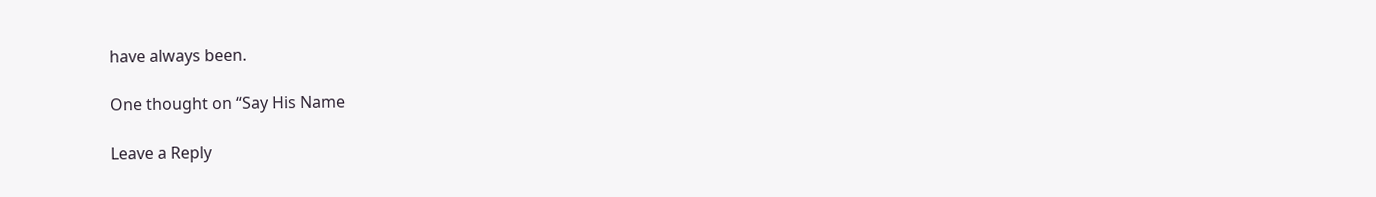have always been.

One thought on “Say His Name

Leave a Reply